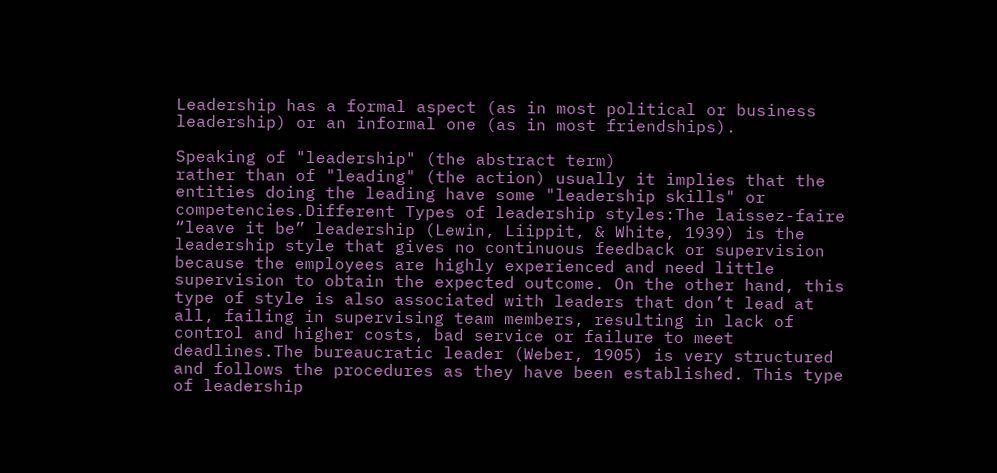Leadership has a formal aspect (as in most political or business leadership) or an informal one (as in most friendships).

Speaking of "leadership" (the abstract term)
rather than of "leading" (the action) usually it implies that the entities doing the leading have some "leadership skills" or competencies.Different Types of leadership styles:The laissez-faire “leave it be” leadership (Lewin, Liippit, & White, 1939) is the leadership style that gives no continuous feedback or supervision because the employees are highly experienced and need little supervision to obtain the expected outcome. On the other hand, this type of style is also associated with leaders that don’t lead at all, failing in supervising team members, resulting in lack of control and higher costs, bad service or failure to meet deadlines.The bureaucratic leader (Weber, 1905) is very structured and follows the procedures as they have been established. This type of leadership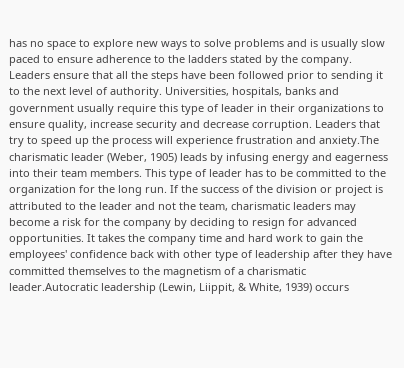has no space to explore new ways to solve problems and is usually slow paced to ensure adherence to the ladders stated by the company. Leaders ensure that all the steps have been followed prior to sending it to the next level of authority. Universities, hospitals, banks and government usually require this type of leader in their organizations to ensure quality, increase security and decrease corruption. Leaders that try to speed up the process will experience frustration and anxiety.The charismatic leader (Weber, 1905) leads by infusing energy and eagerness into their team members. This type of leader has to be committed to the organization for the long run. If the success of the division or project is attributed to the leader and not the team, charismatic leaders may become a risk for the company by deciding to resign for advanced opportunities. It takes the company time and hard work to gain the employees' confidence back with other type of leadership after they have committed themselves to the magnetism of a charismatic leader.Autocratic leadership (Lewin, Liippit, & White, 1939) occurs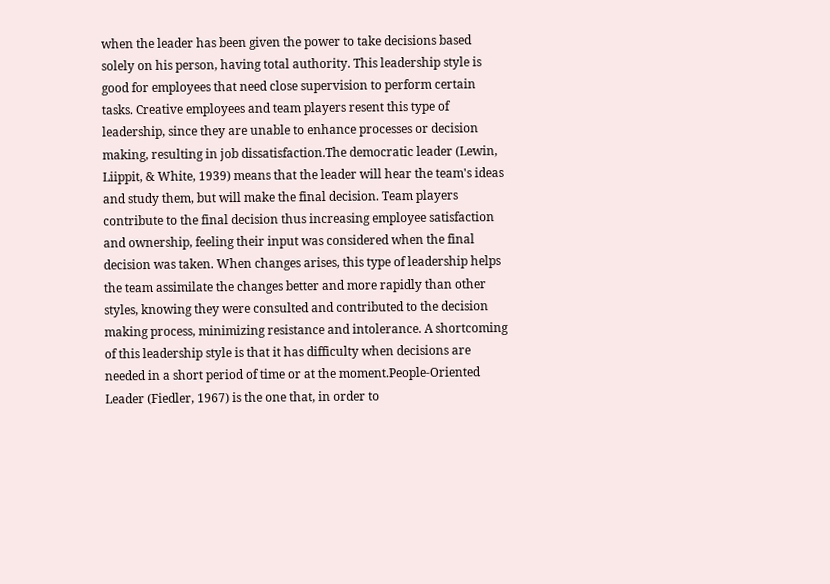when the leader has been given the power to take decisions based solely on his person, having total authority. This leadership style is good for employees that need close supervision to perform certain tasks. Creative employees and team players resent this type of leadership, since they are unable to enhance processes or decision making, resulting in job dissatisfaction.The democratic leader (Lewin, Liippit, & White, 1939) means that the leader will hear the team's ideas and study them, but will make the final decision. Team players contribute to the final decision thus increasing employee satisfaction and ownership, feeling their input was considered when the final decision was taken. When changes arises, this type of leadership helps the team assimilate the changes better and more rapidly than other styles, knowing they were consulted and contributed to the decision making process, minimizing resistance and intolerance. A shortcoming of this leadership style is that it has difficulty when decisions are needed in a short period of time or at the moment.People-Oriented Leader (Fiedler, 1967) is the one that, in order to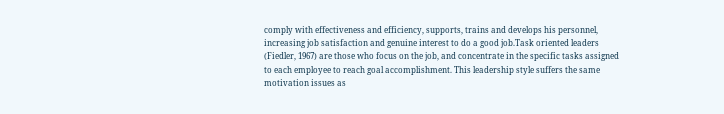comply with effectiveness and efficiency, supports, trains and develops his personnel, increasing job satisfaction and genuine interest to do a good job.Task oriented leaders (Fiedler, 1967) are those who focus on the job, and concentrate in the specific tasks assigned to each employee to reach goal accomplishment. This leadership style suffers the same motivation issues as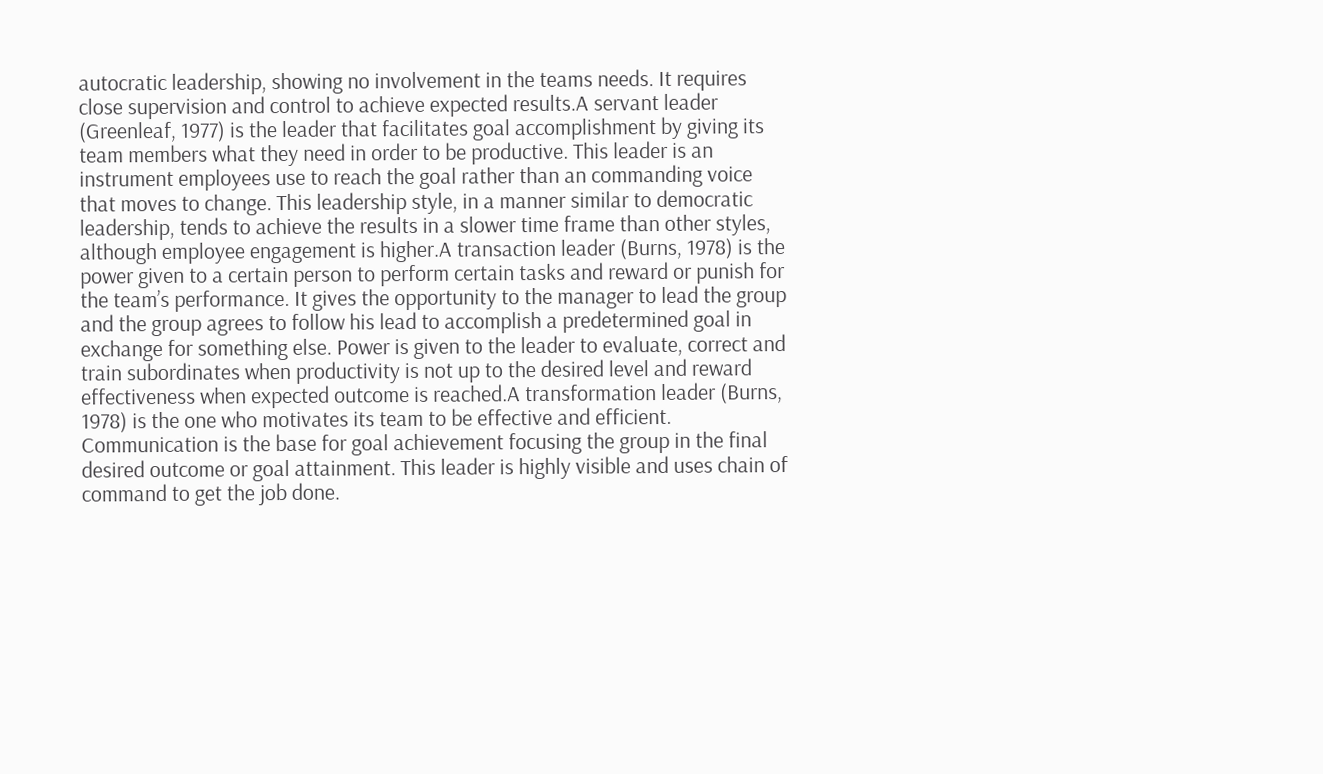autocratic leadership, showing no involvement in the teams needs. It requires close supervision and control to achieve expected results.A servant leader (Greenleaf, 1977) is the leader that facilitates goal accomplishment by giving its team members what they need in order to be productive. This leader is an instrument employees use to reach the goal rather than an commanding voice that moves to change. This leadership style, in a manner similar to democratic leadership, tends to achieve the results in a slower time frame than other styles, although employee engagement is higher.A transaction leader (Burns, 1978) is the power given to a certain person to perform certain tasks and reward or punish for the team’s performance. It gives the opportunity to the manager to lead the group and the group agrees to follow his lead to accomplish a predetermined goal in exchange for something else. Power is given to the leader to evaluate, correct and train subordinates when productivity is not up to the desired level and reward effectiveness when expected outcome is reached.A transformation leader (Burns, 1978) is the one who motivates its team to be effective and efficient. Communication is the base for goal achievement focusing the group in the final desired outcome or goal attainment. This leader is highly visible and uses chain of command to get the job done.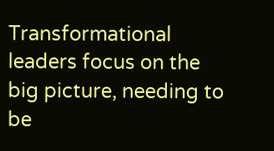Transformational leaders focus on the big picture, needing to be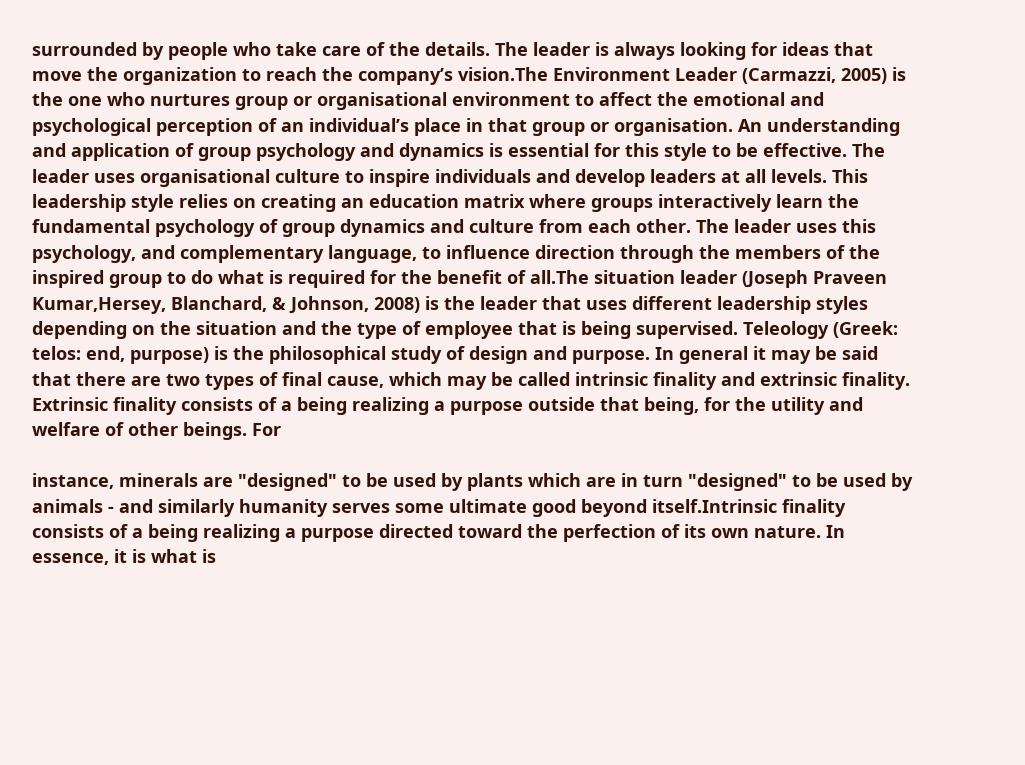surrounded by people who take care of the details. The leader is always looking for ideas that move the organization to reach the company’s vision.The Environment Leader (Carmazzi, 2005) is the one who nurtures group or organisational environment to affect the emotional and psychological perception of an individual’s place in that group or organisation. An understanding and application of group psychology and dynamics is essential for this style to be effective. The leader uses organisational culture to inspire individuals and develop leaders at all levels. This leadership style relies on creating an education matrix where groups interactively learn the fundamental psychology of group dynamics and culture from each other. The leader uses this psychology, and complementary language, to influence direction through the members of the inspired group to do what is required for the benefit of all.The situation leader (Joseph Praveen Kumar,Hersey, Blanchard, & Johnson, 2008) is the leader that uses different leadership styles depending on the situation and the type of employee that is being supervised. Teleology (Greek: telos: end, purpose) is the philosophical study of design and purpose. In general it may be said that there are two types of final cause, which may be called intrinsic finality and extrinsic finality. Extrinsic finality consists of a being realizing a purpose outside that being, for the utility and welfare of other beings. For

instance, minerals are "designed" to be used by plants which are in turn "designed" to be used by animals - and similarly humanity serves some ultimate good beyond itself.Intrinsic finality consists of a being realizing a purpose directed toward the perfection of its own nature. In essence, it is what is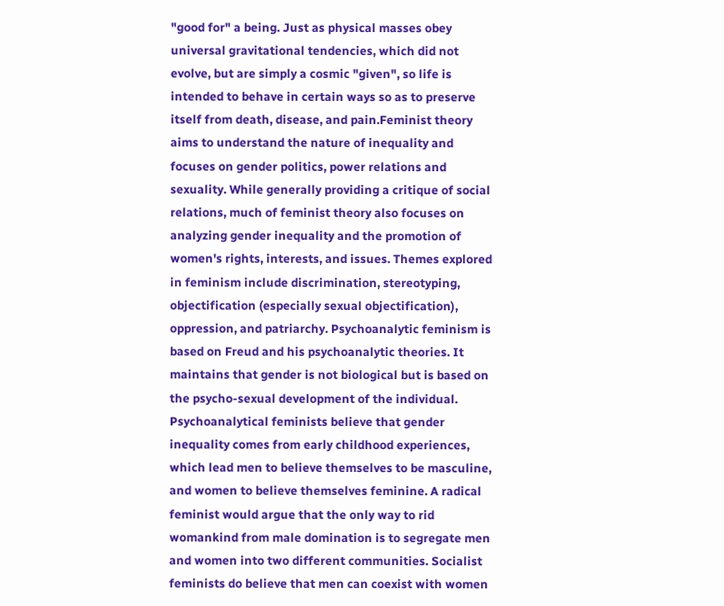"good for" a being. Just as physical masses obey universal gravitational tendencies, which did not evolve, but are simply a cosmic "given", so life is intended to behave in certain ways so as to preserve itself from death, disease, and pain.Feminist theory aims to understand the nature of inequality and focuses on gender politics, power relations and sexuality. While generally providing a critique of social relations, much of feminist theory also focuses on analyzing gender inequality and the promotion of women's rights, interests, and issues. Themes explored in feminism include discrimination, stereotyping, objectification (especially sexual objectification), oppression, and patriarchy. Psychoanalytic feminism is based on Freud and his psychoanalytic theories. It maintains that gender is not biological but is based on the psycho-sexual development of the individual. Psychoanalytical feminists believe that gender inequality comes from early childhood experiences, which lead men to believe themselves to be masculine, and women to believe themselves feminine. A radical feminist would argue that the only way to rid womankind from male domination is to segregate men and women into two different communities. Socialist feminists do believe that men can coexist with women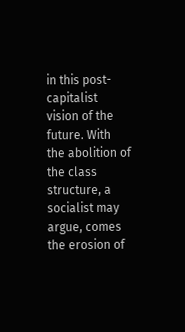in this post-capitalist vision of the future. With the abolition of the class structure, a socialist may argue, comes the erosion of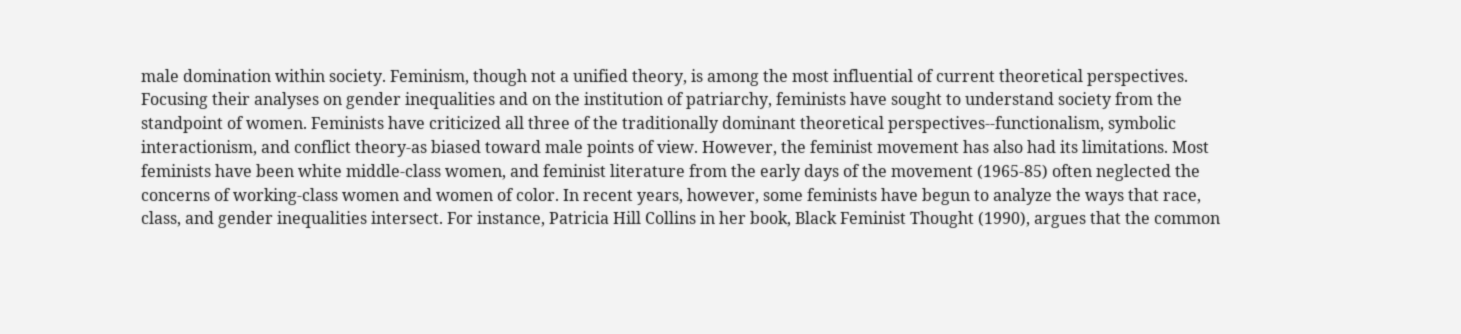male domination within society. Feminism, though not a unified theory, is among the most influential of current theoretical perspectives. Focusing their analyses on gender inequalities and on the institution of patriarchy, feminists have sought to understand society from the standpoint of women. Feminists have criticized all three of the traditionally dominant theoretical perspectives--functionalism, symbolic interactionism, and conflict theory-as biased toward male points of view. However, the feminist movement has also had its limitations. Most feminists have been white middle-class women, and feminist literature from the early days of the movement (1965-85) often neglected the concerns of working-class women and women of color. In recent years, however, some feminists have begun to analyze the ways that race, class, and gender inequalities intersect. For instance, Patricia Hill Collins in her book, Black Feminist Thought (1990), argues that the common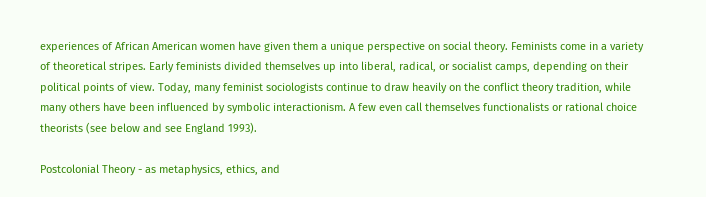experiences of African American women have given them a unique perspective on social theory. Feminists come in a variety of theoretical stripes. Early feminists divided themselves up into liberal, radical, or socialist camps, depending on their political points of view. Today, many feminist sociologists continue to draw heavily on the conflict theory tradition, while many others have been influenced by symbolic interactionism. A few even call themselves functionalists or rational choice theorists (see below and see England 1993).

Postcolonial Theory - as metaphysics, ethics, and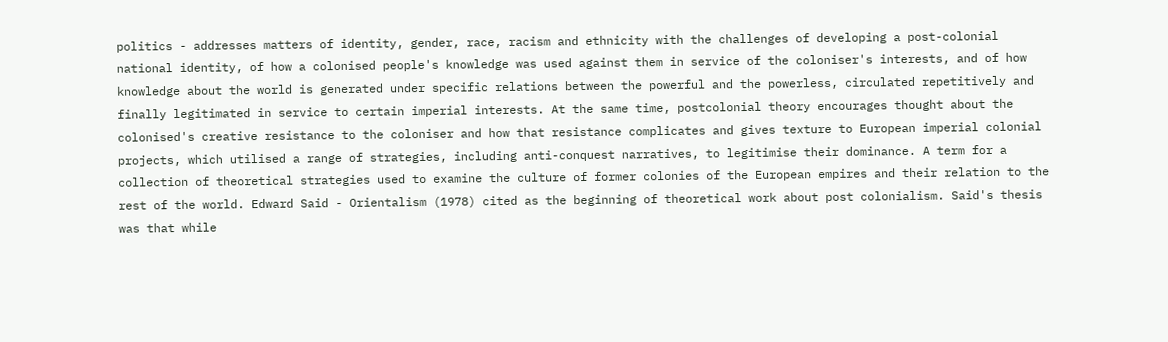politics - addresses matters of identity, gender, race, racism and ethnicity with the challenges of developing a post-colonial
national identity, of how a colonised people's knowledge was used against them in service of the coloniser's interests, and of how knowledge about the world is generated under specific relations between the powerful and the powerless, circulated repetitively and finally legitimated in service to certain imperial interests. At the same time, postcolonial theory encourages thought about the colonised's creative resistance to the coloniser and how that resistance complicates and gives texture to European imperial colonial projects, which utilised a range of strategies, including anti-conquest narratives, to legitimise their dominance. A term for a collection of theoretical strategies used to examine the culture of former colonies of the European empires and their relation to the rest of the world. Edward Said - Orientalism (1978) cited as the beginning of theoretical work about post colonialism. Said's thesis was that while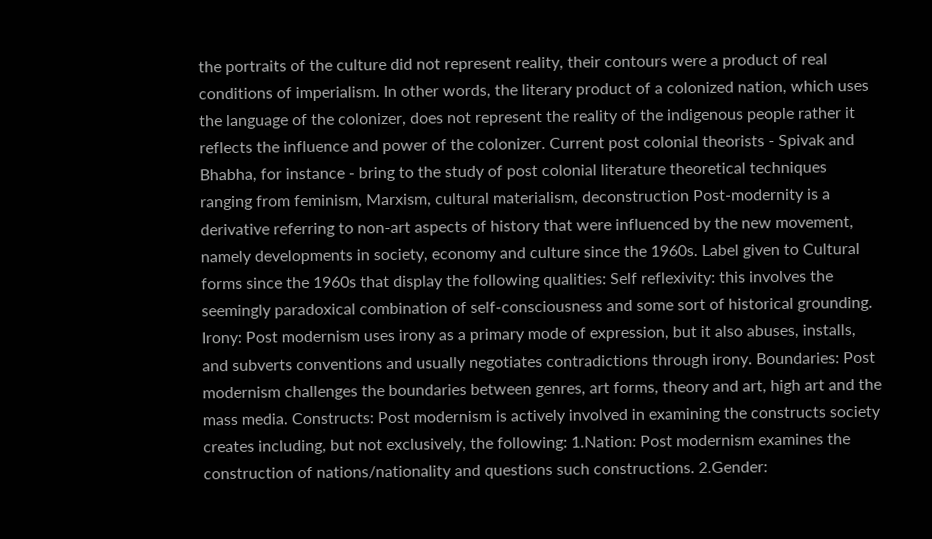the portraits of the culture did not represent reality, their contours were a product of real conditions of imperialism. In other words, the literary product of a colonized nation, which uses the language of the colonizer, does not represent the reality of the indigenous people rather it reflects the influence and power of the colonizer. Current post colonial theorists - Spivak and Bhabha, for instance - bring to the study of post colonial literature theoretical techniques ranging from feminism, Marxism, cultural materialism, deconstruction Post-modernity is a derivative referring to non-art aspects of history that were influenced by the new movement, namely developments in society, economy and culture since the 1960s. Label given to Cultural forms since the 1960s that display the following qualities: Self reflexivity: this involves the seemingly paradoxical combination of self-consciousness and some sort of historical grounding. Irony: Post modernism uses irony as a primary mode of expression, but it also abuses, installs, and subverts conventions and usually negotiates contradictions through irony. Boundaries: Post modernism challenges the boundaries between genres, art forms, theory and art, high art and the mass media. Constructs: Post modernism is actively involved in examining the constructs society creates including, but not exclusively, the following: 1.Nation: Post modernism examines the construction of nations/nationality and questions such constructions. 2.Gender: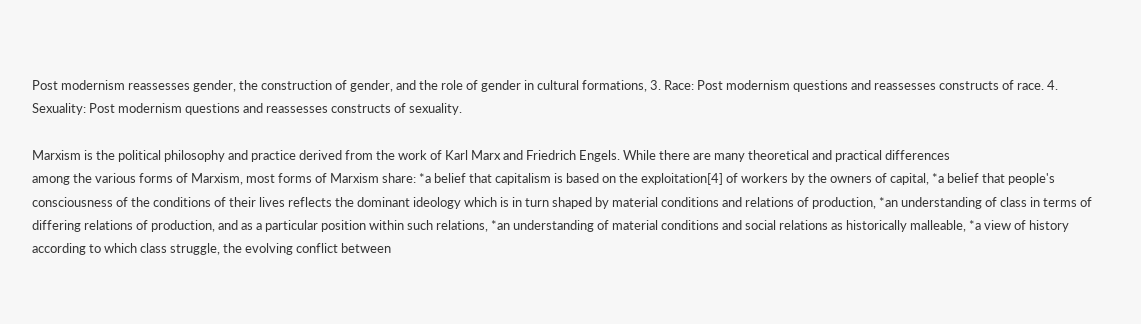Post modernism reassesses gender, the construction of gender, and the role of gender in cultural formations, 3. Race: Post modernism questions and reassesses constructs of race. 4. Sexuality: Post modernism questions and reassesses constructs of sexuality.

Marxism is the political philosophy and practice derived from the work of Karl Marx and Friedrich Engels. While there are many theoretical and practical differences
among the various forms of Marxism, most forms of Marxism share: *a belief that capitalism is based on the exploitation[4] of workers by the owners of capital, *a belief that people's consciousness of the conditions of their lives reflects the dominant ideology which is in turn shaped by material conditions and relations of production, *an understanding of class in terms of differing relations of production, and as a particular position within such relations, *an understanding of material conditions and social relations as historically malleable, *a view of history according to which class struggle, the evolving conflict between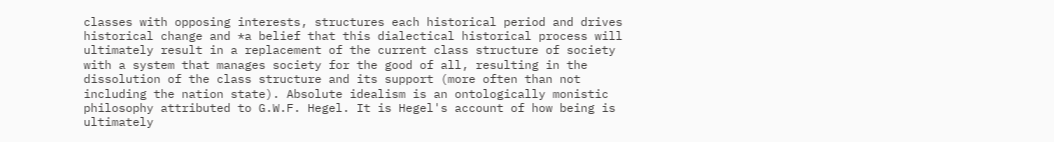classes with opposing interests, structures each historical period and drives historical change and *a belief that this dialectical historical process will ultimately result in a replacement of the current class structure of society with a system that manages society for the good of all, resulting in the dissolution of the class structure and its support (more often than not including the nation state). Absolute idealism is an ontologically monistic philosophy attributed to G.W.F. Hegel. It is Hegel's account of how being is ultimately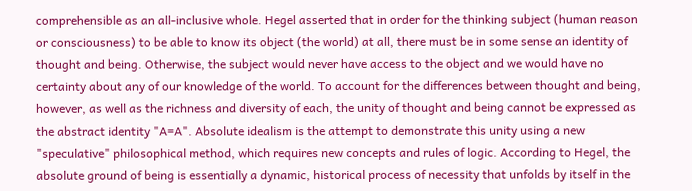comprehensible as an all-inclusive whole. Hegel asserted that in order for the thinking subject (human reason or consciousness) to be able to know its object (the world) at all, there must be in some sense an identity of thought and being. Otherwise, the subject would never have access to the object and we would have no certainty about any of our knowledge of the world. To account for the differences between thought and being, however, as well as the richness and diversity of each, the unity of thought and being cannot be expressed as the abstract identity "A=A". Absolute idealism is the attempt to demonstrate this unity using a new "speculative" philosophical method, which requires new concepts and rules of logic. According to Hegel, the absolute ground of being is essentially a dynamic, historical process of necessity that unfolds by itself in the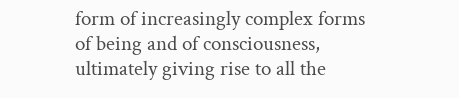form of increasingly complex forms of being and of consciousness, ultimately giving rise to all the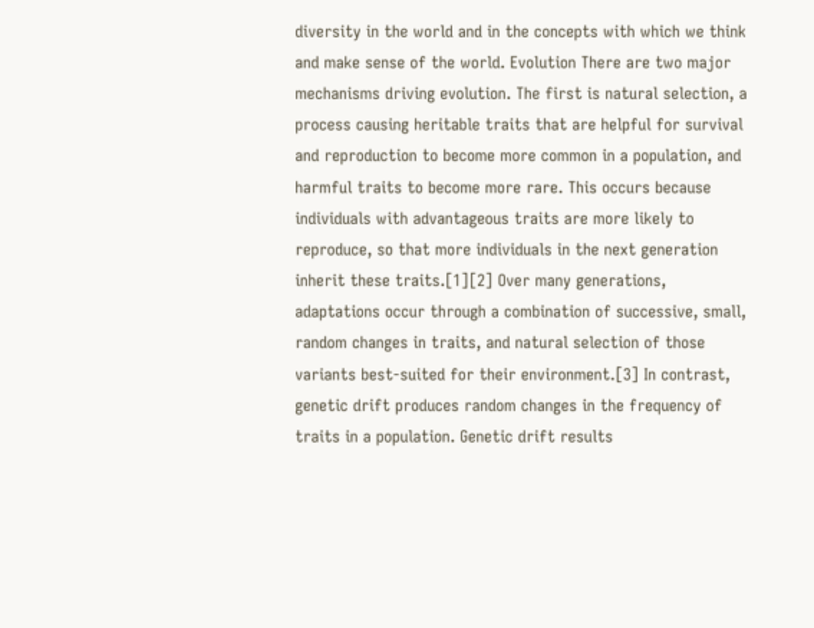diversity in the world and in the concepts with which we think and make sense of the world. Evolution There are two major mechanisms driving evolution. The first is natural selection, a process causing heritable traits that are helpful for survival and reproduction to become more common in a population, and harmful traits to become more rare. This occurs because individuals with advantageous traits are more likely to reproduce, so that more individuals in the next generation inherit these traits.[1][2] Over many generations, adaptations occur through a combination of successive, small, random changes in traits, and natural selection of those variants best-suited for their environment.[3] In contrast, genetic drift produces random changes in the frequency of traits in a population. Genetic drift results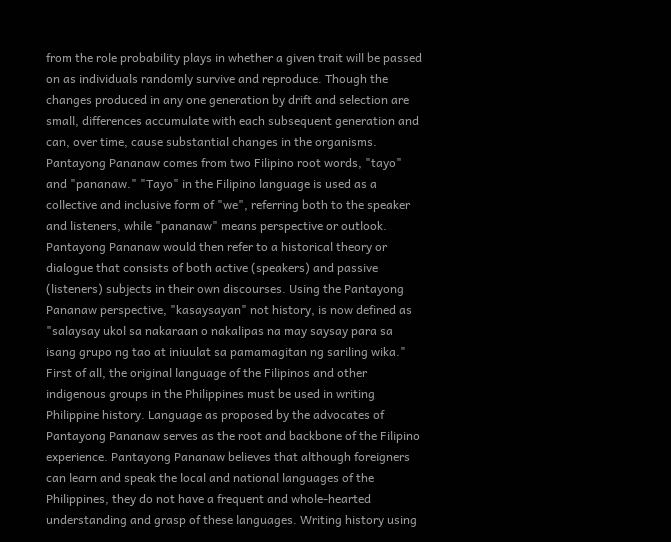from the role probability plays in whether a given trait will be passed on as individuals randomly survive and reproduce. Though the changes produced in any one generation by drift and selection are small, differences accumulate with each subsequent generation and can, over time, cause substantial changes in the organisms. Pantayong Pananaw comes from two Filipino root words, "tayo" and "pananaw." "Tayo" in the Filipino language is used as a collective and inclusive form of "we", referring both to the speaker and listeners, while "pananaw" means perspective or outlook. Pantayong Pananaw would then refer to a historical theory or dialogue that consists of both active (speakers) and passive (listeners) subjects in their own discourses. Using the Pantayong Pananaw perspective, "kasaysayan" not history, is now defined as "salaysay ukol sa nakaraan o nakalipas na may saysay para sa isang grupo ng tao at iniuulat sa pamamagitan ng sariling wika." First of all, the original language of the Filipinos and other indigenous groups in the Philippines must be used in writing Philippine history. Language as proposed by the advocates of Pantayong Pananaw serves as the root and backbone of the Filipino experience. Pantayong Pananaw believes that although foreigners can learn and speak the local and national languages of the Philippines, they do not have a frequent and whole-hearted understanding and grasp of these languages. Writing history using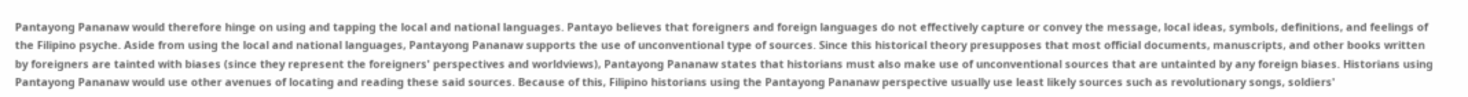Pantayong Pananaw would therefore hinge on using and tapping the local and national languages. Pantayo believes that foreigners and foreign languages do not effectively capture or convey the message, local ideas, symbols, definitions, and feelings of the Filipino psyche. Aside from using the local and national languages, Pantayong Pananaw supports the use of unconventional type of sources. Since this historical theory presupposes that most official documents, manuscripts, and other books written by foreigners are tainted with biases (since they represent the foreigners' perspectives and worldviews), Pantayong Pananaw states that historians must also make use of unconventional sources that are untainted by any foreign biases. Historians using Pantayong Pananaw would use other avenues of locating and reading these said sources. Because of this, Filipino historians using the Pantayong Pananaw perspective usually use least likely sources such as revolutionary songs, soldiers'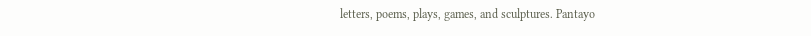letters, poems, plays, games, and sculptures. Pantayo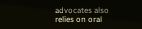advocates also relies on oral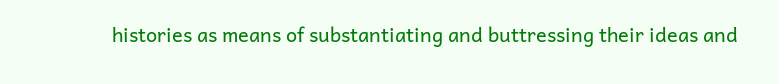histories as means of substantiating and buttressing their ideas and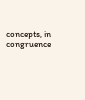concepts, in congruence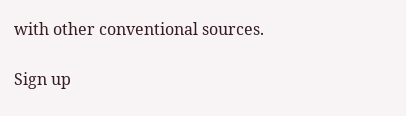with other conventional sources.

Sign up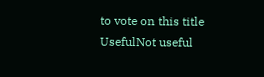to vote on this title
UsefulNot useful